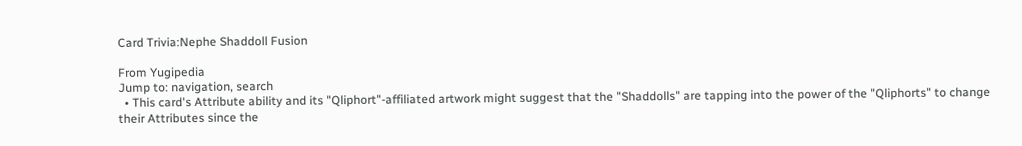Card Trivia:Nephe Shaddoll Fusion

From Yugipedia
Jump to: navigation, search
  • This card's Attribute ability and its "Qliphort"-affiliated artwork might suggest that the "Shaddolls" are tapping into the power of the "Qliphorts" to change their Attributes since the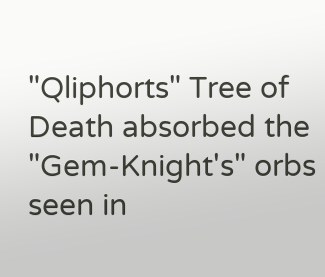"Qliphorts" Tree of Death absorbed the "Gem-Knight's" orbs seen in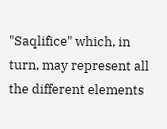"Saqlifice" which, in turn, may represent all the different elements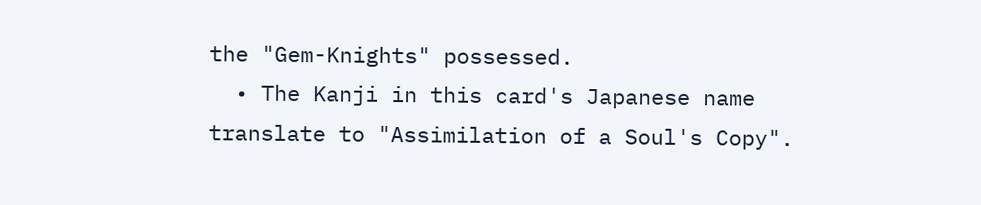the "Gem-Knights" possessed.
  • The Kanji in this card's Japanese name translate to "Assimilation of a Soul's Copy".